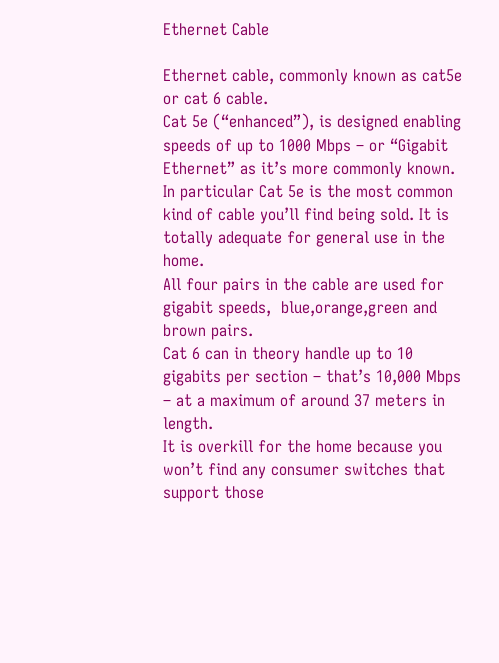Ethernet Cable

Ethernet cable, commonly known as cat5e or cat 6 cable.
Cat 5e (“enhanced”), is designed enabling speeds of up to 1000 Mbps – or “Gigabit Ethernet” as it’s more commonly known.
In particular Cat 5e is the most common kind of cable you’ll find being sold. It is totally adequate for general use in the home.
All four pairs in the cable are used for gigabit speeds,  blue,orange,green and brown pairs.
Cat 6 can in theory handle up to 10 gigabits per section – that’s 10,000 Mbps – at a maximum of around 37 meters in length.
It is overkill for the home because you won’t find any consumer switches that support those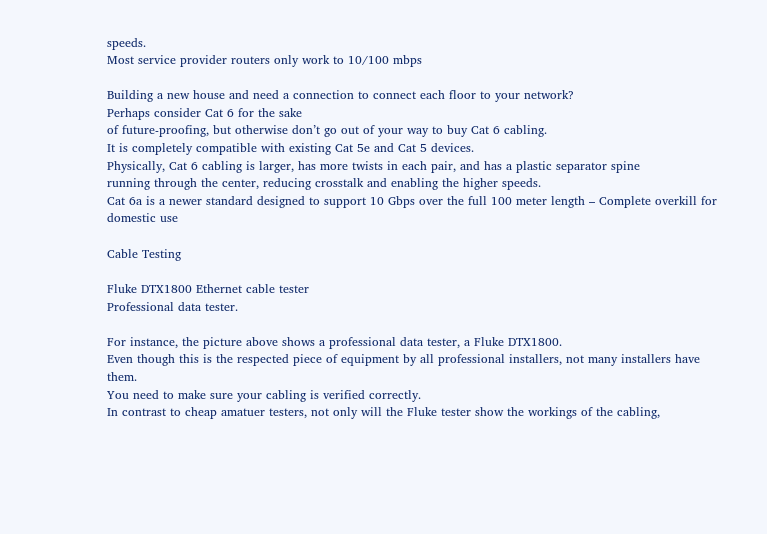speeds.
Most service provider routers only work to 10/100 mbps

Building a new house and need a connection to connect each floor to your network?
Perhaps consider Cat 6 for the sake
of future-proofing, but otherwise don’t go out of your way to buy Cat 6 cabling.
It is completely compatible with existing Cat 5e and Cat 5 devices.
Physically, Cat 6 cabling is larger, has more twists in each pair, and has a plastic separator spine
running through the center, reducing crosstalk and enabling the higher speeds.
Cat 6a is a newer standard designed to support 10 Gbps over the full 100 meter length – Complete overkill for domestic use

Cable Testing

Fluke DTX1800 Ethernet cable tester
Professional data tester.

For instance, the picture above shows a professional data tester, a Fluke DTX1800.
Even though this is the respected piece of equipment by all professional installers, not many installers have them.
You need to make sure your cabling is verified correctly.
In contrast to cheap amatuer testers, not only will the Fluke tester show the workings of the cabling,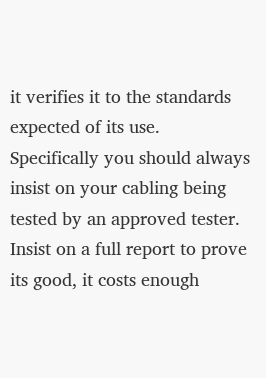it verifies it to the standards expected of its use.
Specifically you should always insist on your cabling being tested by an approved tester.
Insist on a full report to prove its good, it costs enough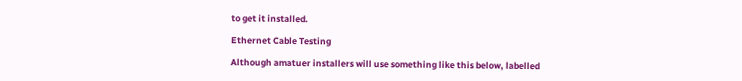to get it installed.

Ethernet Cable Testing

Although amatuer installers will use something like this below, labelled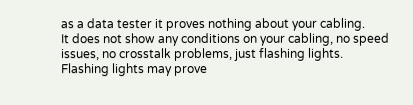as a data tester it proves nothing about your cabling.
It does not show any conditions on your cabling, no speed issues, no crosstalk problems, just flashing lights.
Flashing lights may prove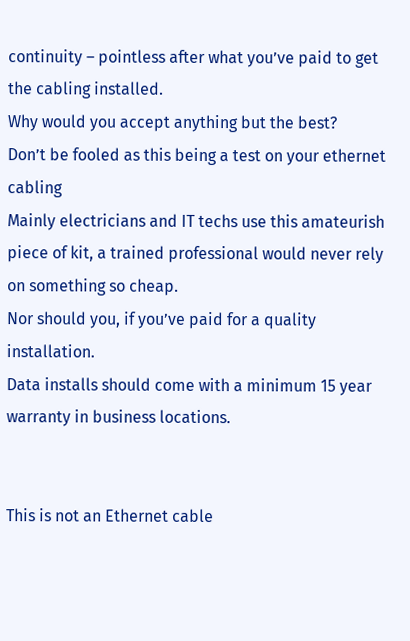continuity – pointless after what you’ve paid to get the cabling installed.
Why would you accept anything but the best?
Don’t be fooled as this being a test on your ethernet cabling
Mainly electricians and IT techs use this amateurish piece of kit, a trained professional would never rely on something so cheap.
Nor should you, if you’ve paid for a quality installation.
Data installs should come with a minimum 15 year warranty in business locations.


This is not an Ethernet cable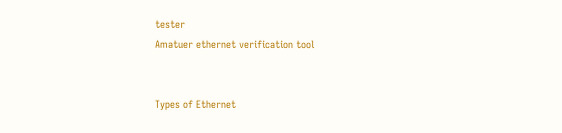tester
Amatuer ethernet verification tool


Types of Ethernet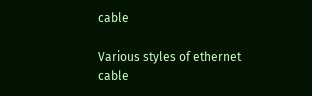cable

Various styles of ethernet cable